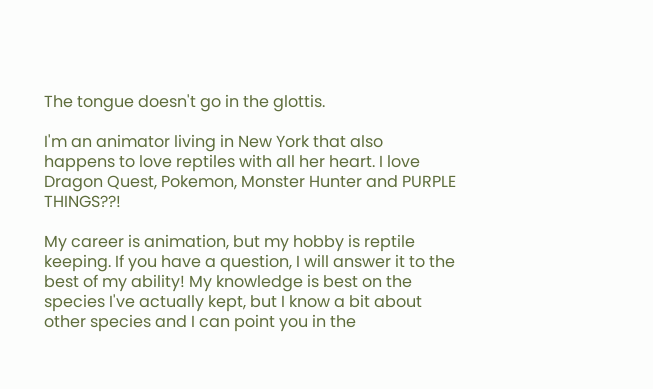The tongue doesn't go in the glottis.

I'm an animator living in New York that also happens to love reptiles with all her heart. I love Dragon Quest, Pokemon, Monster Hunter and PURPLE THINGS??!

My career is animation, but my hobby is reptile keeping. If you have a question, I will answer it to the best of my ability! My knowledge is best on the species I've actually kept, but I know a bit about other species and I can point you in the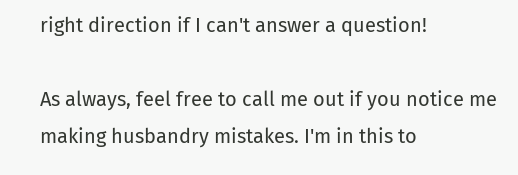right direction if I can't answer a question!

As always, feel free to call me out if you notice me making husbandry mistakes. I'm in this to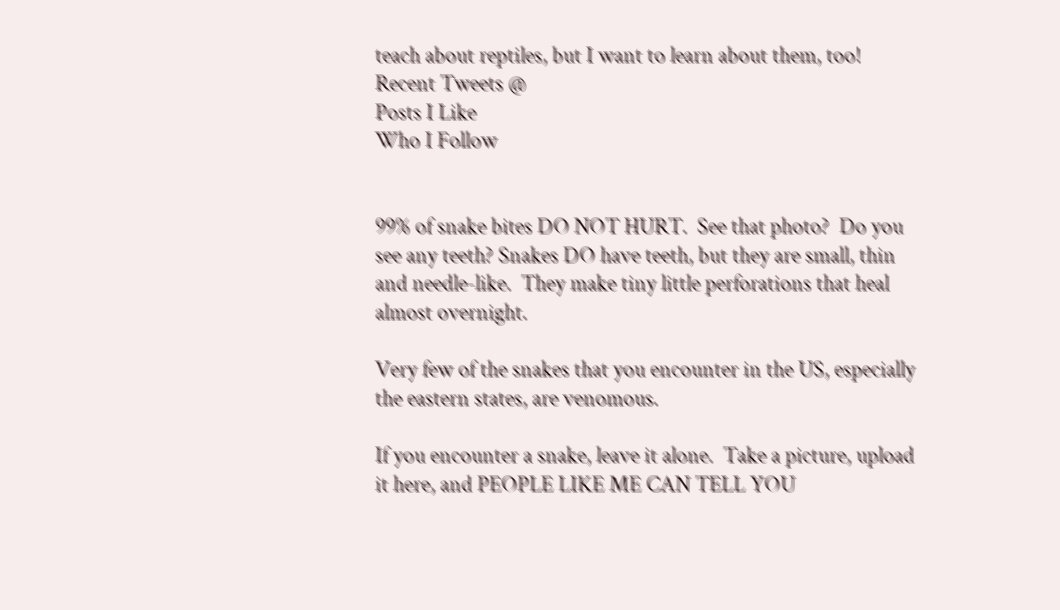teach about reptiles, but I want to learn about them, too!
Recent Tweets @
Posts I Like
Who I Follow


99% of snake bites DO NOT HURT.  See that photo?  Do you see any teeth? Snakes DO have teeth, but they are small, thin and needle-like.  They make tiny little perforations that heal almost overnight.

Very few of the snakes that you encounter in the US, especially the eastern states, are venomous.

If you encounter a snake, leave it alone.  Take a picture, upload it here, and PEOPLE LIKE ME CAN TELL YOU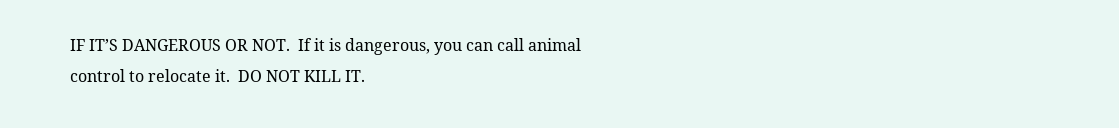IF IT’S DANGEROUS OR NOT.  If it is dangerous, you can call animal control to relocate it.  DO NOT KILL IT.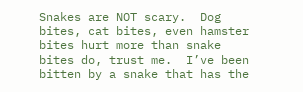Snakes are NOT scary.  Dog bites, cat bites, even hamster bites hurt more than snake bites do, trust me.  I’ve been bitten by a snake that has the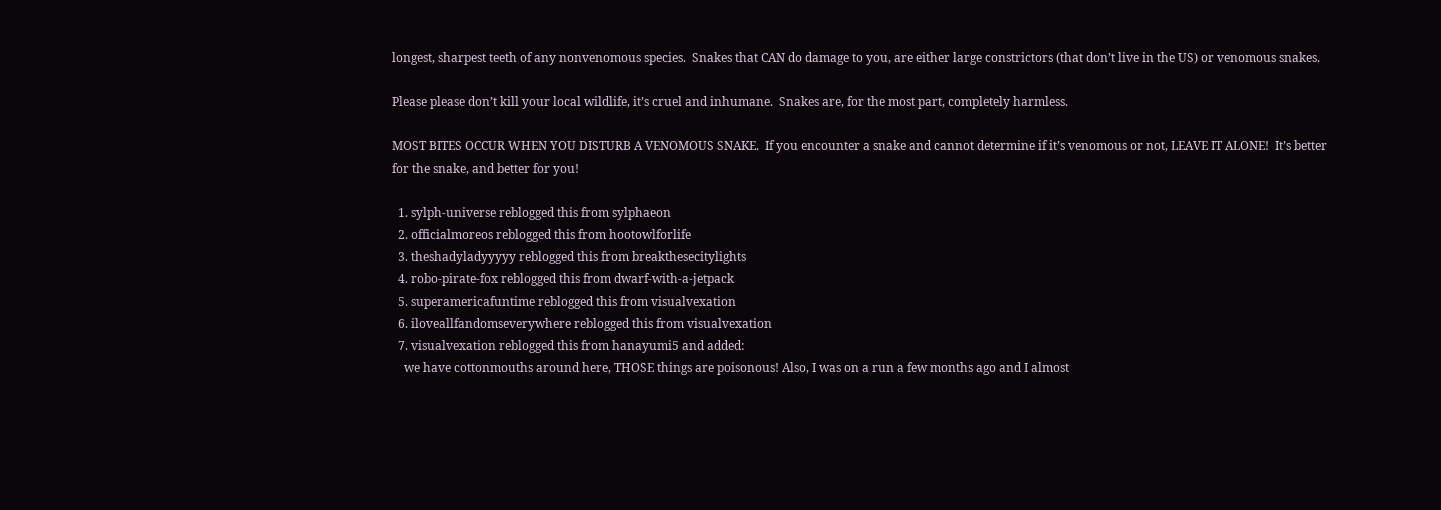longest, sharpest teeth of any nonvenomous species.  Snakes that CAN do damage to you, are either large constrictors (that don’t live in the US) or venomous snakes.

Please please don’t kill your local wildlife, it’s cruel and inhumane.  Snakes are, for the most part, completely harmless.

MOST BITES OCCUR WHEN YOU DISTURB A VENOMOUS SNAKE.  If you encounter a snake and cannot determine if it’s venomous or not, LEAVE IT ALONE!  It’s better for the snake, and better for you!

  1. sylph-universe reblogged this from sylphaeon
  2. officialmoreos reblogged this from hootowlforlife
  3. theshadyladyyyyy reblogged this from breakthesecitylights
  4. robo-pirate-fox reblogged this from dwarf-with-a-jetpack
  5. superamericafuntime reblogged this from visualvexation
  6. iloveallfandomseverywhere reblogged this from visualvexation
  7. visualvexation reblogged this from hanayumi5 and added:
    we have cottonmouths around here, THOSE things are poisonous! Also, I was on a run a few months ago and I almost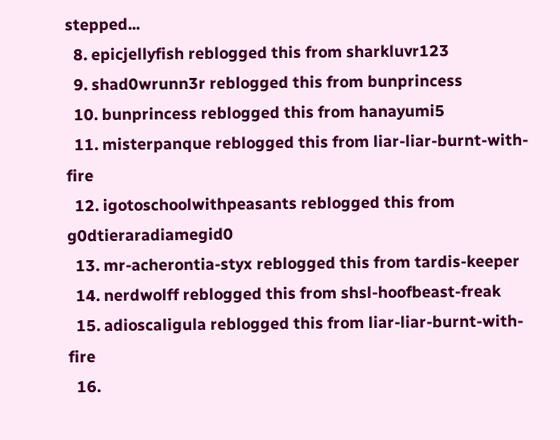stepped...
  8. epicjellyfish reblogged this from sharkluvr123
  9. shad0wrunn3r reblogged this from bunprincess
  10. bunprincess reblogged this from hanayumi5
  11. misterpanque reblogged this from liar-liar-burnt-with-fire
  12. igotoschoolwithpeasants reblogged this from g0dtieraradiamegid0
  13. mr-acherontia-styx reblogged this from tardis-keeper
  14. nerdwolff reblogged this from shsl-hoofbeast-freak
  15. adioscaligula reblogged this from liar-liar-burnt-with-fire
  16.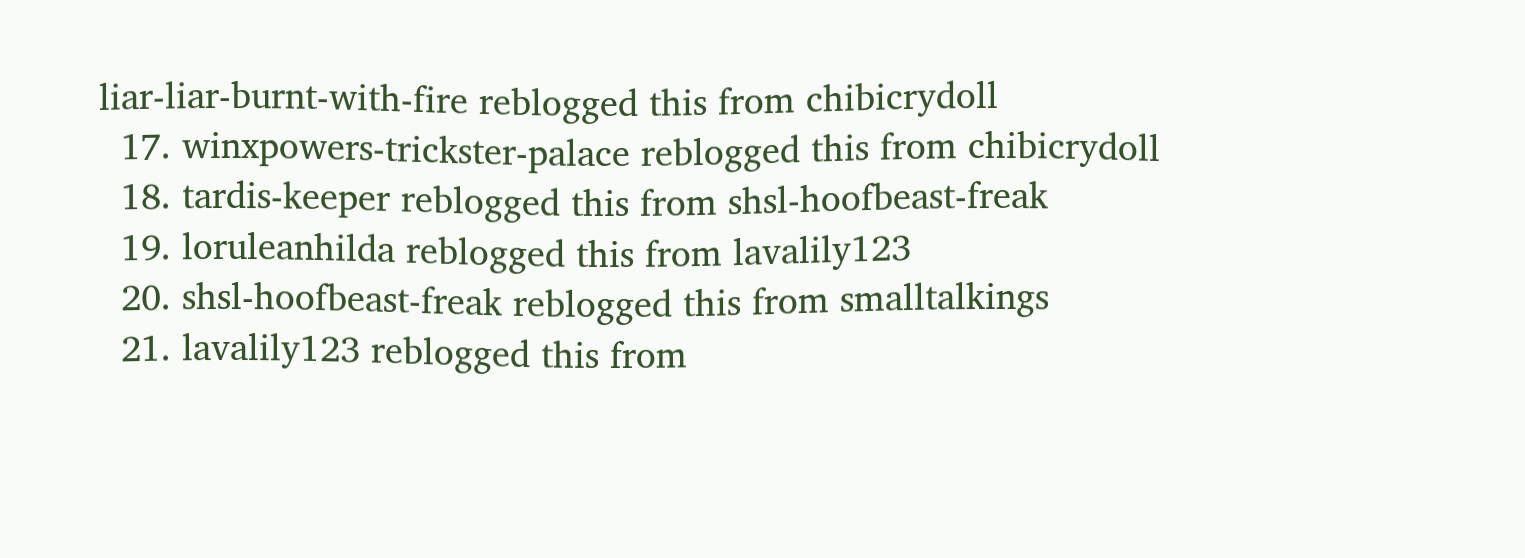liar-liar-burnt-with-fire reblogged this from chibicrydoll
  17. winxpowers-trickster-palace reblogged this from chibicrydoll
  18. tardis-keeper reblogged this from shsl-hoofbeast-freak
  19. loruleanhilda reblogged this from lavalily123
  20. shsl-hoofbeast-freak reblogged this from smalltalkings
  21. lavalily123 reblogged this from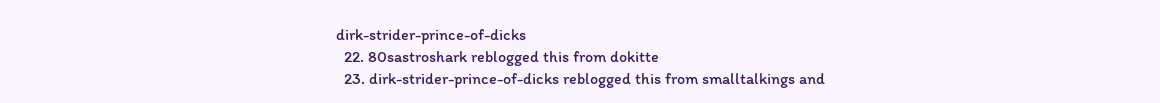dirk-strider-prince-of-dicks
  22. 80sastroshark reblogged this from dokitte
  23. dirk-strider-prince-of-dicks reblogged this from smalltalkings and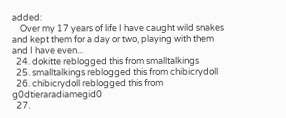added:
    Over my 17 years of life I have caught wild snakes and kept them for a day or two, playing with them and I have even...
  24. dokitte reblogged this from smalltalkings
  25. smalltalkings reblogged this from chibicrydoll
  26. chibicrydoll reblogged this from g0dtieraradiamegid0
  27.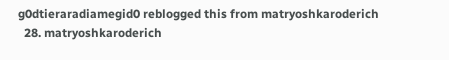g0dtieraradiamegid0 reblogged this from matryoshkaroderich
  28. matryoshkaroderich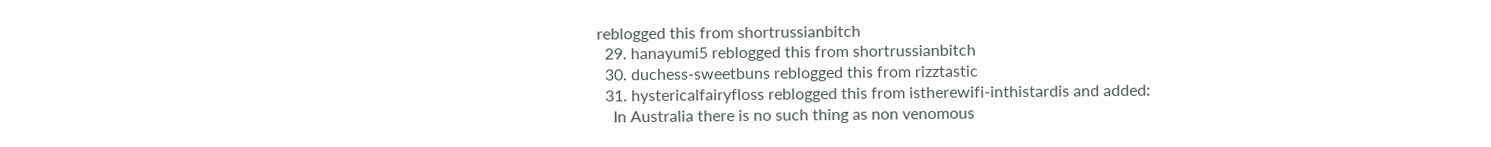reblogged this from shortrussianbitch
  29. hanayumi5 reblogged this from shortrussianbitch
  30. duchess-sweetbuns reblogged this from rizztastic
  31. hystericalfairyfloss reblogged this from istherewifi-inthistardis and added:
    In Australia there is no such thing as non venomous